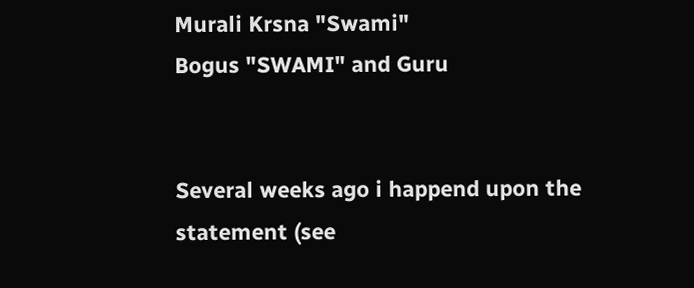Murali Krsna "Swami"
Bogus "SWAMI" and Guru


Several weeks ago i happend upon the statement (see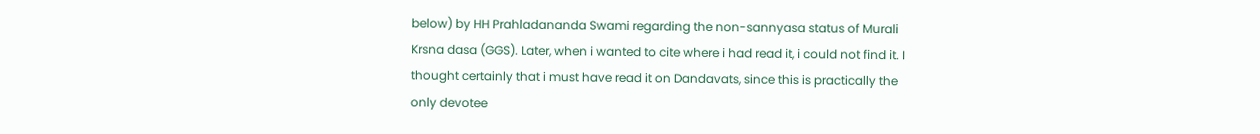below) by HH Prahladananda Swami regarding the non-sannyasa status of Murali Krsna dasa (GGS). Later, when i wanted to cite where i had read it, i could not find it. I thought certainly that i must have read it on Dandavats, since this is practically the only devotee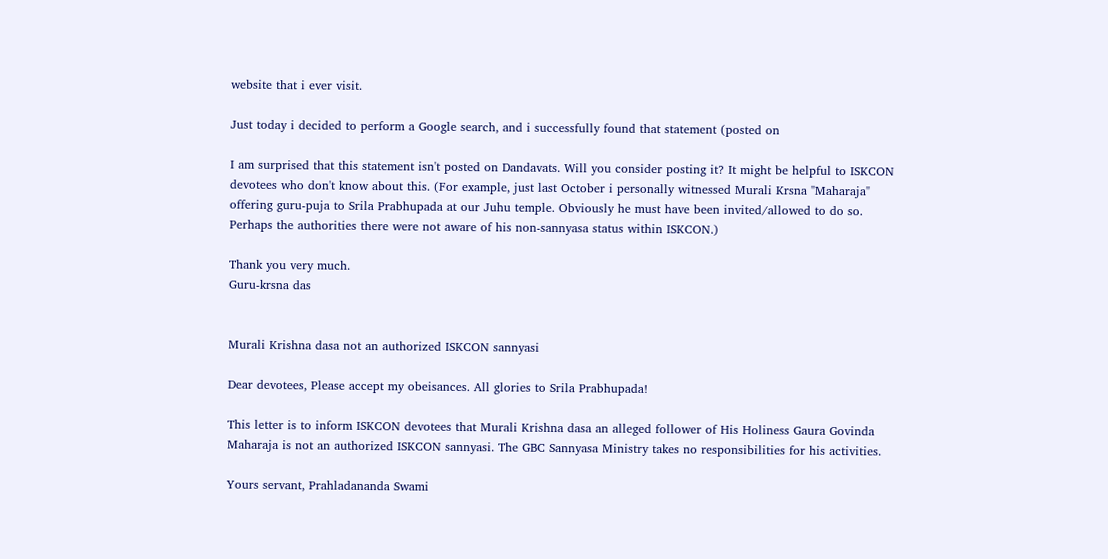website that i ever visit.

Just today i decided to perform a Google search, and i successfully found that statement (posted on

I am surprised that this statement isn't posted on Dandavats. Will you consider posting it? It might be helpful to ISKCON devotees who don't know about this. (For example, just last October i personally witnessed Murali Krsna "Maharaja" offering guru-puja to Srila Prabhupada at our Juhu temple. Obviously he must have been invited/allowed to do so. Perhaps the authorities there were not aware of his non-sannyasa status within ISKCON.)

Thank you very much.
Guru-krsna das


Murali Krishna dasa not an authorized ISKCON sannyasi

Dear devotees, Please accept my obeisances. All glories to Srila Prabhupada!

This letter is to inform ISKCON devotees that Murali Krishna dasa an alleged follower of His Holiness Gaura Govinda Maharaja is not an authorized ISKCON sannyasi. The GBC Sannyasa Ministry takes no responsibilities for his activities.

Yours servant, Prahladananda Swami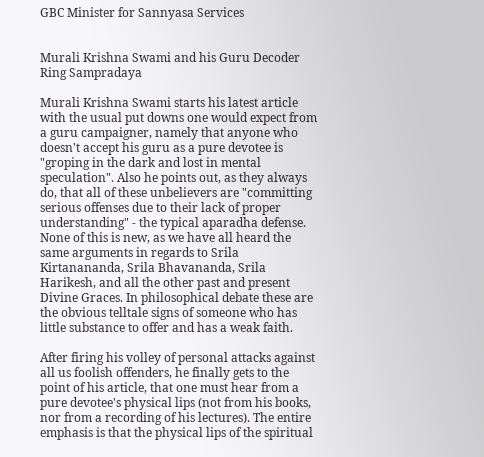GBC Minister for Sannyasa Services


Murali Krishna Swami and his Guru Decoder Ring Sampradaya

Murali Krishna Swami starts his latest article with the usual put downs one would expect from a guru campaigner, namely that anyone who doesn't accept his guru as a pure devotee is "groping in the dark and lost in mental speculation". Also he points out, as they always do, that all of these unbelievers are "committing serious offenses due to their lack of proper understanding" - the typical aparadha defense. None of this is new, as we have all heard the same arguments in regards to Srila Kirtanananda, Srila Bhavananda, Srila Harikesh, and all the other past and present Divine Graces. In philosophical debate these are the obvious telltale signs of someone who has little substance to offer and has a weak faith.

After firing his volley of personal attacks against all us foolish offenders, he finally gets to the point of his article, that one must hear from a pure devotee's physical lips (not from his books, nor from a recording of his lectures). The entire emphasis is that the physical lips of the spiritual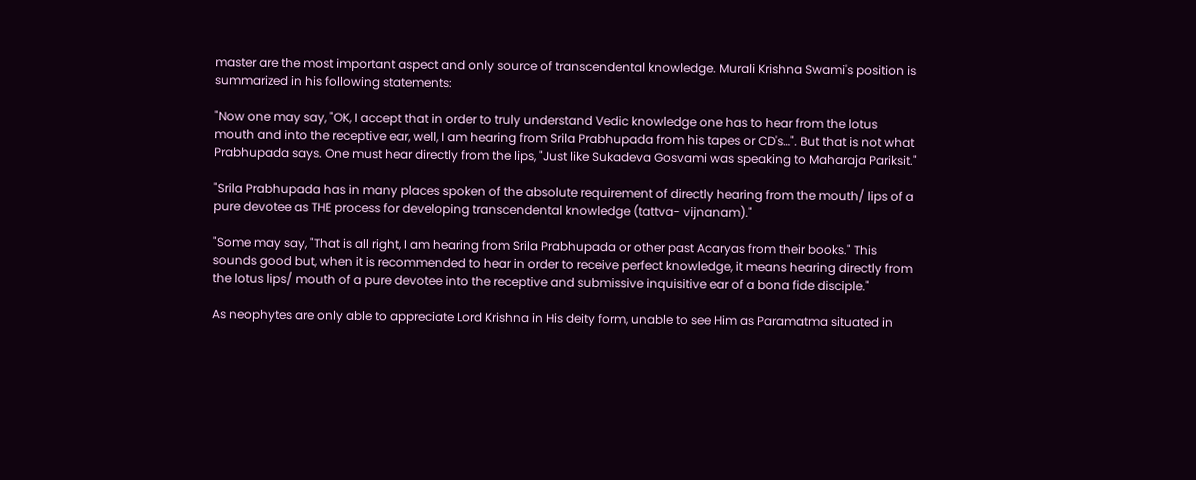master are the most important aspect and only source of transcendental knowledge. Murali Krishna Swami's position is summarized in his following statements:

"Now one may say, "OK, I accept that in order to truly understand Vedic knowledge one has to hear from the lotus mouth and into the receptive ear, well, I am hearing from Srila Prabhupada from his tapes or CD's…". But that is not what Prabhupada says. One must hear directly from the lips, "Just like Sukadeva Gosvami was speaking to Maharaja Pariksit."

"Srila Prabhupada has in many places spoken of the absolute requirement of directly hearing from the mouth/ lips of a pure devotee as THE process for developing transcendental knowledge (tattva- vijnanam)."

"Some may say, "That is all right, I am hearing from Srila Prabhupada or other past Acaryas from their books." This sounds good but, when it is recommended to hear in order to receive perfect knowledge, it means hearing directly from the lotus lips/ mouth of a pure devotee into the receptive and submissive inquisitive ear of a bona fide disciple."

As neophytes are only able to appreciate Lord Krishna in His deity form, unable to see Him as Paramatma situated in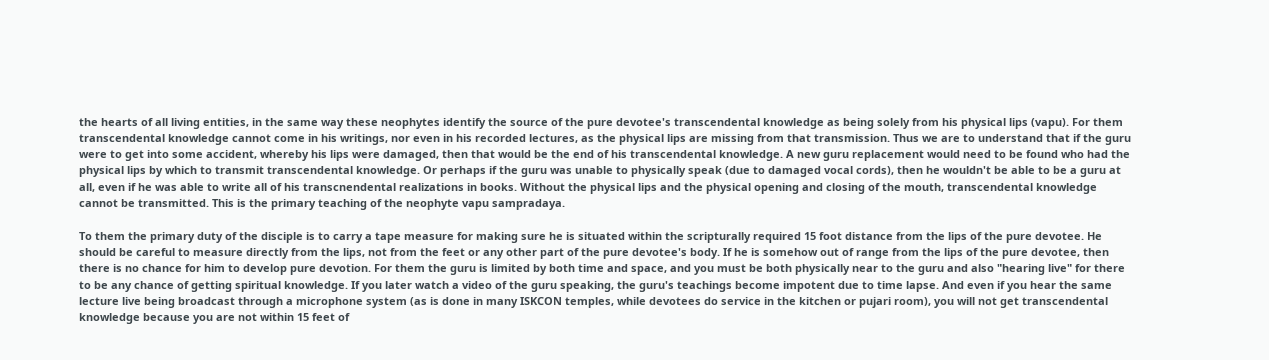the hearts of all living entities, in the same way these neophytes identify the source of the pure devotee's transcendental knowledge as being solely from his physical lips (vapu). For them transcendental knowledge cannot come in his writings, nor even in his recorded lectures, as the physical lips are missing from that transmission. Thus we are to understand that if the guru were to get into some accident, whereby his lips were damaged, then that would be the end of his transcendental knowledge. A new guru replacement would need to be found who had the physical lips by which to transmit transcendental knowledge. Or perhaps if the guru was unable to physically speak (due to damaged vocal cords), then he wouldn't be able to be a guru at all, even if he was able to write all of his transcnendental realizations in books. Without the physical lips and the physical opening and closing of the mouth, transcendental knowledge cannot be transmitted. This is the primary teaching of the neophyte vapu sampradaya.

To them the primary duty of the disciple is to carry a tape measure for making sure he is situated within the scripturally required 15 foot distance from the lips of the pure devotee. He should be careful to measure directly from the lips, not from the feet or any other part of the pure devotee's body. If he is somehow out of range from the lips of the pure devotee, then there is no chance for him to develop pure devotion. For them the guru is limited by both time and space, and you must be both physically near to the guru and also "hearing live" for there to be any chance of getting spiritual knowledge. If you later watch a video of the guru speaking, the guru's teachings become impotent due to time lapse. And even if you hear the same lecture live being broadcast through a microphone system (as is done in many ISKCON temples, while devotees do service in the kitchen or pujari room), you will not get transcendental knowledge because you are not within 15 feet of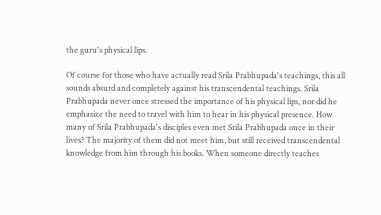the guru's physical lips.

Of course for those who have actually read Srila Prabhupada's teachings, this all sounds absurd and completely against his transcendental teachings. Srila Prabhupada never once stressed the importance of his physical lips, nor did he emphasize the need to travel with him to hear in his physical presence. How many of Srila Prabhupada's disciples even met Srila Prabhupada once in their lives? The majority of them did not meet him, but still received transcendental knowledge from him through his books. When someone directly teaches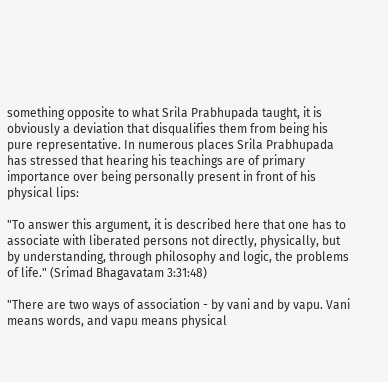something opposite to what Srila Prabhupada taught, it is obviously a deviation that disqualifies them from being his pure representative. In numerous places Srila Prabhupada has stressed that hearing his teachings are of primary importance over being personally present in front of his physical lips:

"To answer this argument, it is described here that one has to associate with liberated persons not directly, physically, but by understanding, through philosophy and logic, the problems of life." (Srimad Bhagavatam 3:31:48)

"There are two ways of association - by vani and by vapu. Vani means words, and vapu means physical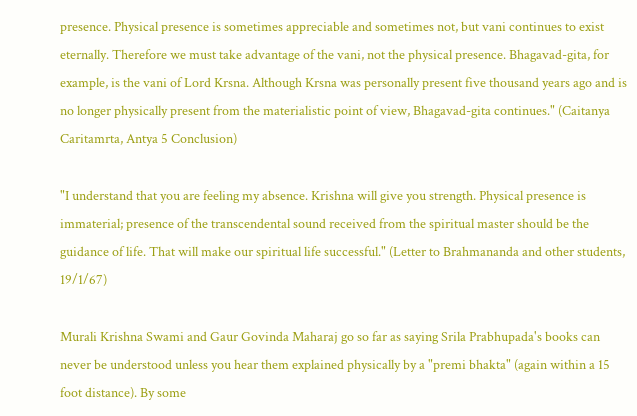presence. Physical presence is sometimes appreciable and sometimes not, but vani continues to exist eternally. Therefore we must take advantage of the vani, not the physical presence. Bhagavad-gita, for example, is the vani of Lord Krsna. Although Krsna was personally present five thousand years ago and is no longer physically present from the materialistic point of view, Bhagavad-gita continues." (Caitanya Caritamrta, Antya 5 Conclusion)

"I understand that you are feeling my absence. Krishna will give you strength. Physical presence is immaterial; presence of the transcendental sound received from the spiritual master should be the guidance of life. That will make our spiritual life successful." (Letter to Brahmananda and other students, 19/1/67)

Murali Krishna Swami and Gaur Govinda Maharaj go so far as saying Srila Prabhupada's books can never be understood unless you hear them explained physically by a "premi bhakta" (again within a 15 foot distance). By some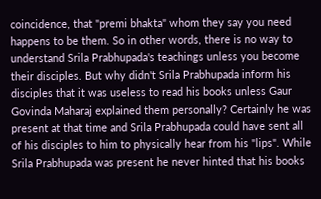coincidence, that "premi bhakta" whom they say you need happens to be them. So in other words, there is no way to understand Srila Prabhupada's teachings unless you become their disciples. But why didn't Srila Prabhupada inform his disciples that it was useless to read his books unless Gaur Govinda Maharaj explained them personally? Certainly he was present at that time and Srila Prabhupada could have sent all of his disciples to him to physically hear from his "lips". While Srila Prabhupada was present he never hinted that his books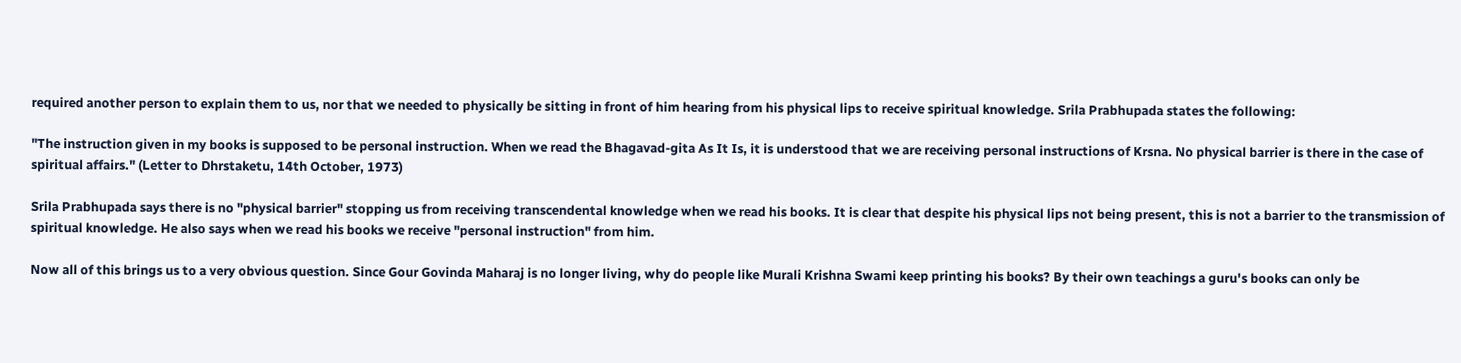required another person to explain them to us, nor that we needed to physically be sitting in front of him hearing from his physical lips to receive spiritual knowledge. Srila Prabhupada states the following:

"The instruction given in my books is supposed to be personal instruction. When we read the Bhagavad-gita As It Is, it is understood that we are receiving personal instructions of Krsna. No physical barrier is there in the case of spiritual affairs." (Letter to Dhrstaketu, 14th October, 1973)

Srila Prabhupada says there is no "physical barrier" stopping us from receiving transcendental knowledge when we read his books. It is clear that despite his physical lips not being present, this is not a barrier to the transmission of spiritual knowledge. He also says when we read his books we receive "personal instruction" from him.

Now all of this brings us to a very obvious question. Since Gour Govinda Maharaj is no longer living, why do people like Murali Krishna Swami keep printing his books? By their own teachings a guru's books can only be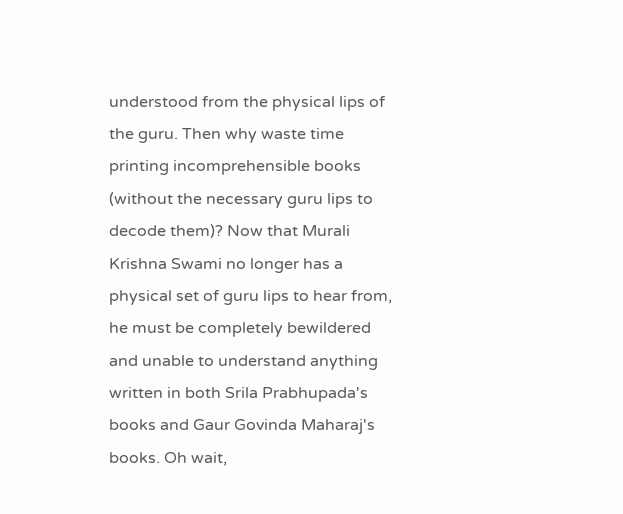understood from the physical lips of the guru. Then why waste time printing incomprehensible books (without the necessary guru lips to decode them)? Now that Murali Krishna Swami no longer has a physical set of guru lips to hear from, he must be completely bewildered and unable to understand anything written in both Srila Prabhupada's books and Gaur Govinda Maharaj's books. Oh wait,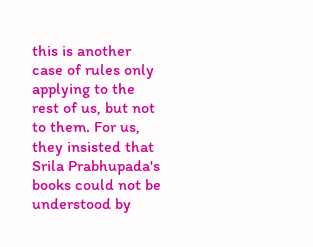this is another case of rules only applying to the rest of us, but not to them. For us, they insisted that Srila Prabhupada's books could not be understood by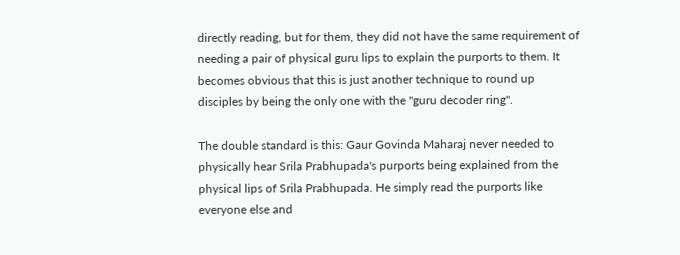directly reading, but for them, they did not have the same requirement of needing a pair of physical guru lips to explain the purports to them. It becomes obvious that this is just another technique to round up disciples by being the only one with the "guru decoder ring".

The double standard is this: Gaur Govinda Maharaj never needed to physically hear Srila Prabhupada's purports being explained from the physical lips of Srila Prabhupada. He simply read the purports like everyone else and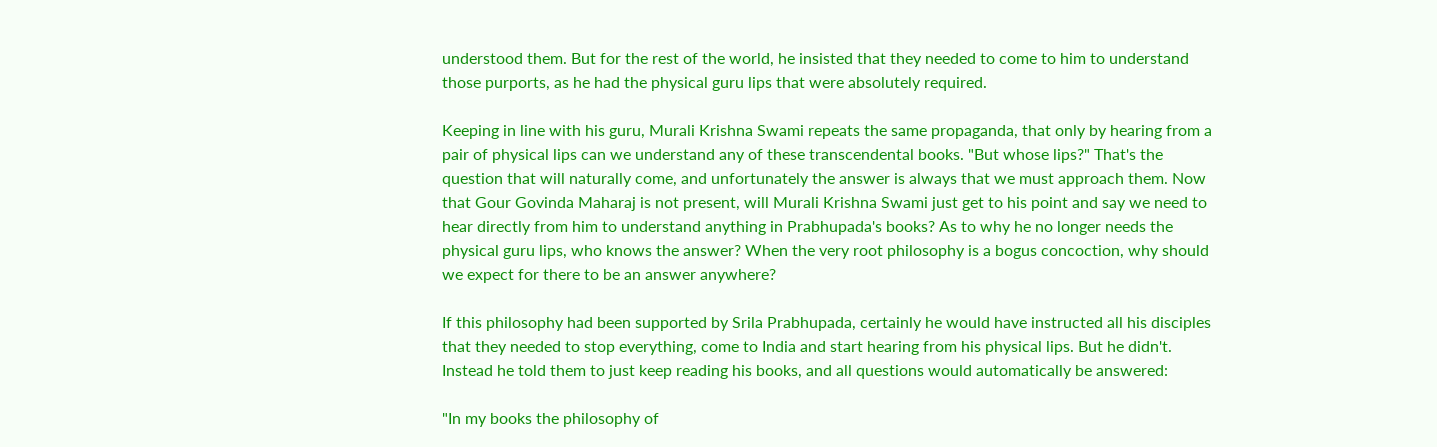understood them. But for the rest of the world, he insisted that they needed to come to him to understand those purports, as he had the physical guru lips that were absolutely required.

Keeping in line with his guru, Murali Krishna Swami repeats the same propaganda, that only by hearing from a pair of physical lips can we understand any of these transcendental books. "But whose lips?" That's the question that will naturally come, and unfortunately the answer is always that we must approach them. Now that Gour Govinda Maharaj is not present, will Murali Krishna Swami just get to his point and say we need to hear directly from him to understand anything in Prabhupada's books? As to why he no longer needs the physical guru lips, who knows the answer? When the very root philosophy is a bogus concoction, why should we expect for there to be an answer anywhere?

If this philosophy had been supported by Srila Prabhupada, certainly he would have instructed all his disciples that they needed to stop everything, come to India and start hearing from his physical lips. But he didn't. Instead he told them to just keep reading his books, and all questions would automatically be answered:

"In my books the philosophy of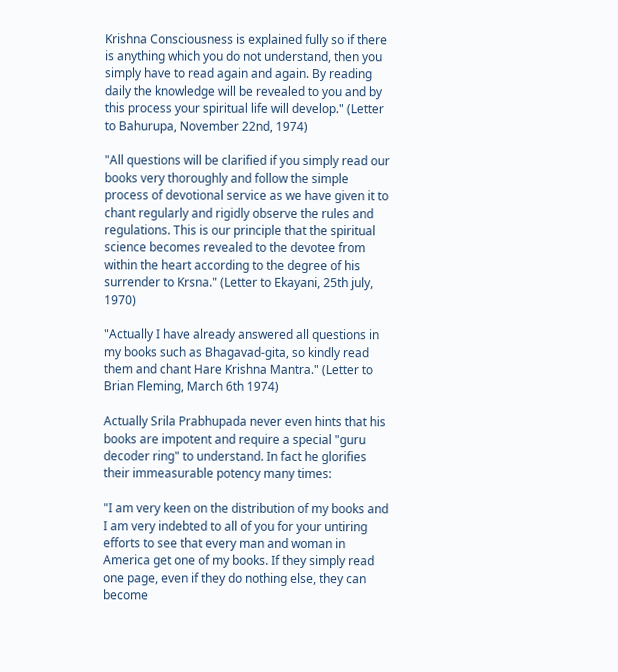Krishna Consciousness is explained fully so if there is anything which you do not understand, then you simply have to read again and again. By reading daily the knowledge will be revealed to you and by this process your spiritual life will develop." (Letter to Bahurupa, November 22nd, 1974)

"All questions will be clarified if you simply read our books very thoroughly and follow the simple process of devotional service as we have given it to chant regularly and rigidly observe the rules and regulations. This is our principle that the spiritual science becomes revealed to the devotee from within the heart according to the degree of his surrender to Krsna." (Letter to Ekayani, 25th july, 1970)

"Actually I have already answered all questions in my books such as Bhagavad-gita, so kindly read them and chant Hare Krishna Mantra." (Letter to Brian Fleming, March 6th 1974)

Actually Srila Prabhupada never even hints that his books are impotent and require a special "guru decoder ring" to understand. In fact he glorifies their immeasurable potency many times:

"I am very keen on the distribution of my books and I am very indebted to all of you for your untiring efforts to see that every man and woman in America get one of my books. If they simply read one page, even if they do nothing else, they can become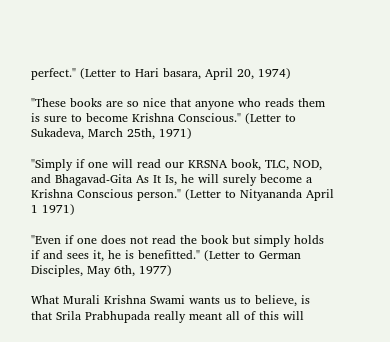perfect." (Letter to Hari basara, April 20, 1974)

"These books are so nice that anyone who reads them is sure to become Krishna Conscious." (Letter to Sukadeva, March 25th, 1971)

"Simply if one will read our KRSNA book, TLC, NOD, and Bhagavad-Gita As It Is, he will surely become a Krishna Conscious person." (Letter to Nityananda April 1 1971)

"Even if one does not read the book but simply holds if and sees it, he is benefitted." (Letter to German Disciples, May 6th, 1977)

What Murali Krishna Swami wants us to believe, is that Srila Prabhupada really meant all of this will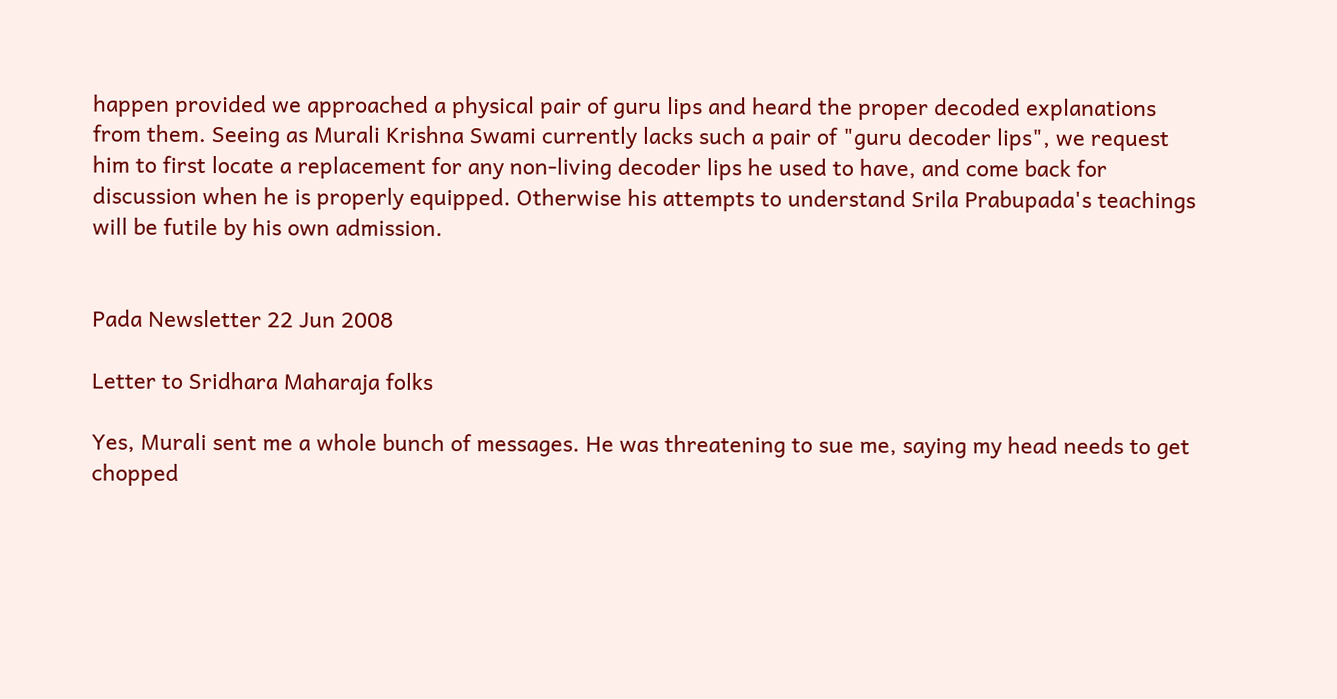happen provided we approached a physical pair of guru lips and heard the proper decoded explanations from them. Seeing as Murali Krishna Swami currently lacks such a pair of "guru decoder lips", we request him to first locate a replacement for any non-living decoder lips he used to have, and come back for discussion when he is properly equipped. Otherwise his attempts to understand Srila Prabupada's teachings will be futile by his own admission.


Pada Newsletter 22 Jun 2008

Letter to Sridhara Maharaja folks

Yes, Murali sent me a whole bunch of messages. He was threatening to sue me, saying my head needs to get chopped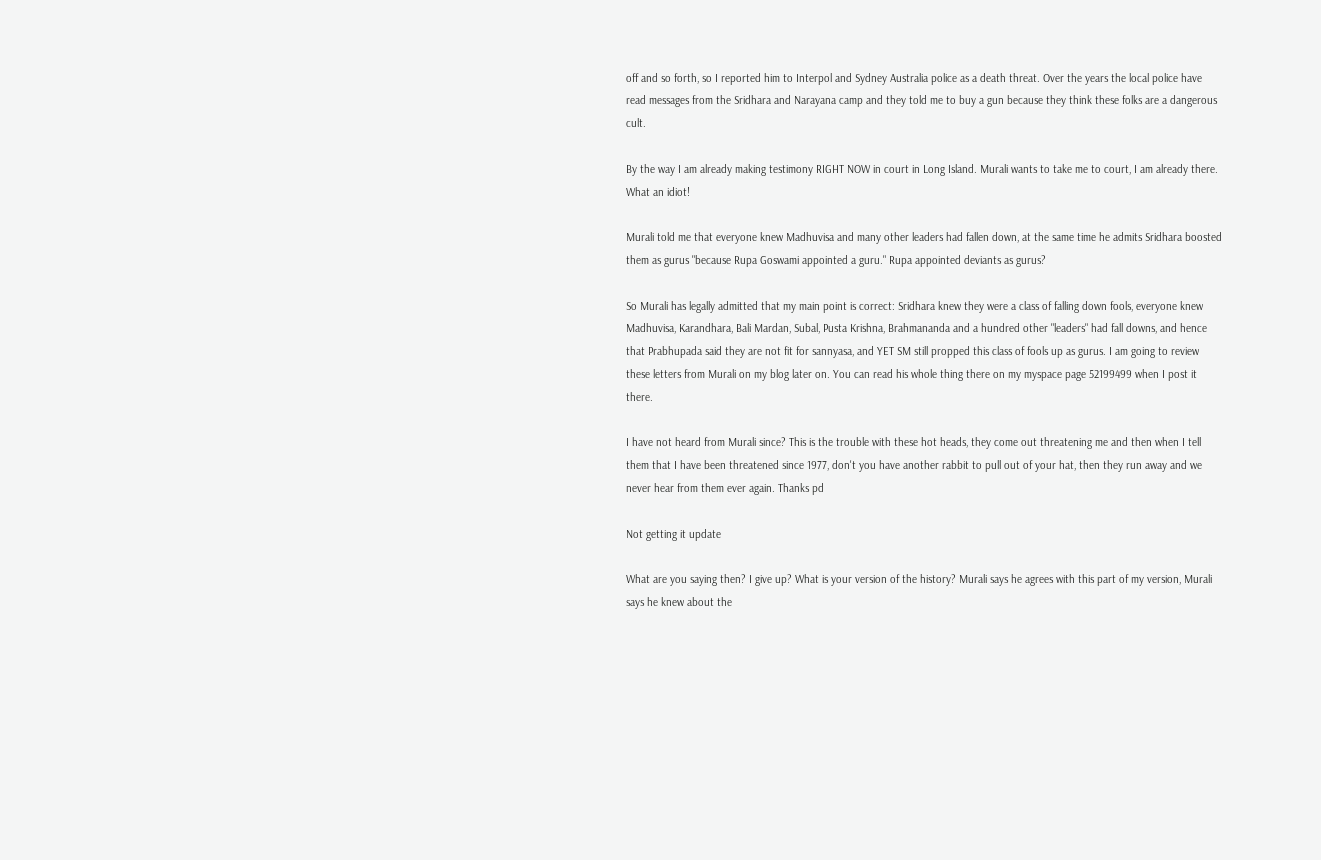off and so forth, so I reported him to Interpol and Sydney Australia police as a death threat. Over the years the local police have read messages from the Sridhara and Narayana camp and they told me to buy a gun because they think these folks are a dangerous cult.

By the way I am already making testimony RIGHT NOW in court in Long Island. Murali wants to take me to court, I am already there. What an idiot!

Murali told me that everyone knew Madhuvisa and many other leaders had fallen down, at the same time he admits Sridhara boosted them as gurus "because Rupa Goswami appointed a guru." Rupa appointed deviants as gurus?

So Murali has legally admitted that my main point is correct: Sridhara knew they were a class of falling down fools, everyone knew Madhuvisa, Karandhara, Bali Mardan, Subal, Pusta Krishna, Brahmananda and a hundred other "leaders" had fall downs, and hence that Prabhupada said they are not fit for sannyasa, and YET SM still propped this class of fools up as gurus. I am going to review these letters from Murali on my blog later on. You can read his whole thing there on my myspace page 52199499 when I post it there.

I have not heard from Murali since? This is the trouble with these hot heads, they come out threatening me and then when I tell them that I have been threatened since 1977, don't you have another rabbit to pull out of your hat, then they run away and we never hear from them ever again. Thanks pd

Not getting it update

What are you saying then? I give up? What is your version of the history? Murali says he agrees with this part of my version, Murali says he knew about the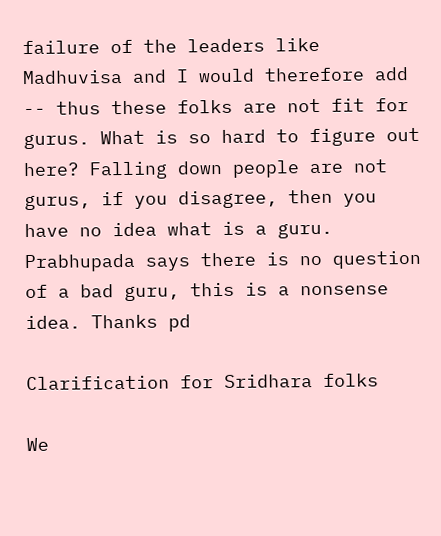failure of the leaders like Madhuvisa and I would therefore add -- thus these folks are not fit for gurus. What is so hard to figure out here? Falling down people are not gurus, if you disagree, then you have no idea what is a guru. Prabhupada says there is no question of a bad guru, this is a nonsense idea. Thanks pd

Clarification for Sridhara folks

We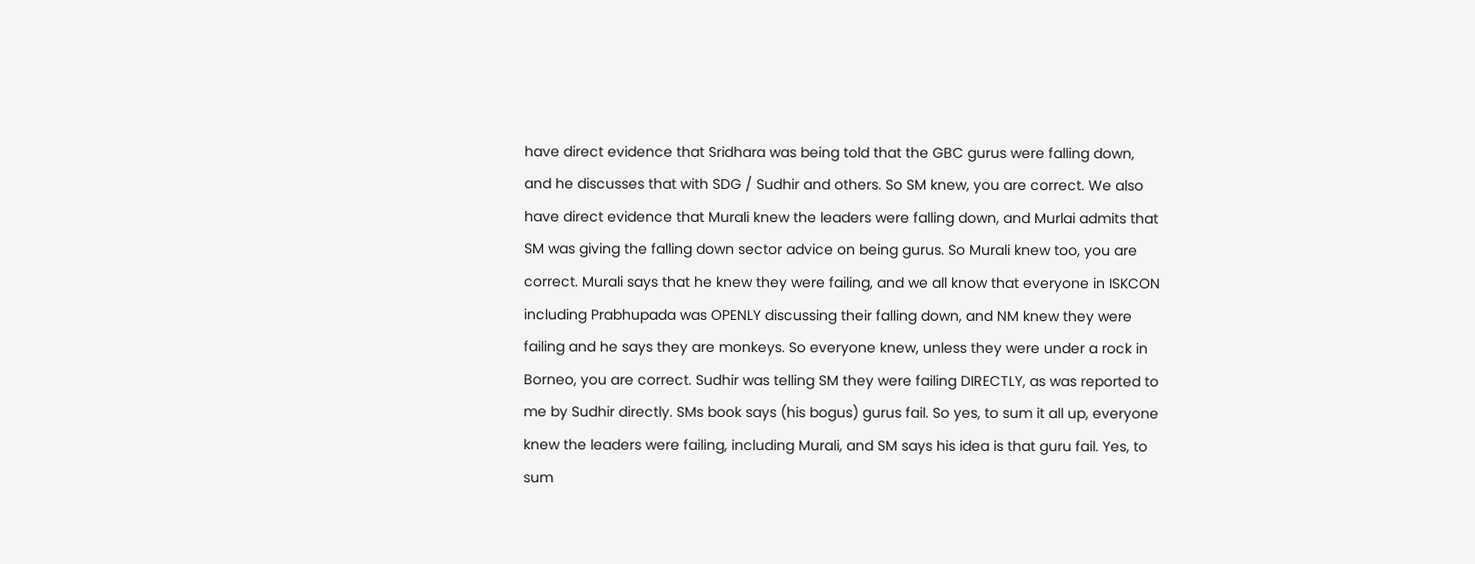have direct evidence that Sridhara was being told that the GBC gurus were falling down, and he discusses that with SDG / Sudhir and others. So SM knew, you are correct. We also have direct evidence that Murali knew the leaders were falling down, and Murlai admits that SM was giving the falling down sector advice on being gurus. So Murali knew too, you are correct. Murali says that he knew they were failing, and we all know that everyone in ISKCON including Prabhupada was OPENLY discussing their falling down, and NM knew they were failing and he says they are monkeys. So everyone knew, unless they were under a rock in Borneo, you are correct. Sudhir was telling SM they were failing DIRECTLY, as was reported to me by Sudhir directly. SMs book says (his bogus) gurus fail. So yes, to sum it all up, everyone knew the leaders were failing, including Murali, and SM says his idea is that guru fail. Yes, to sum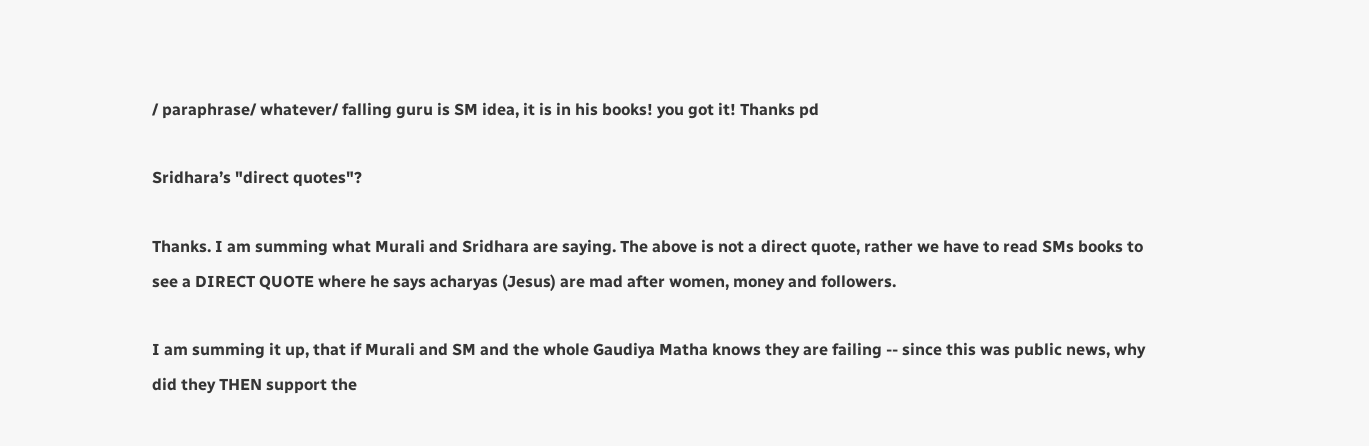/ paraphrase/ whatever/ falling guru is SM idea, it is in his books! you got it! Thanks pd

Sridhara’s "direct quotes"?

Thanks. I am summing what Murali and Sridhara are saying. The above is not a direct quote, rather we have to read SMs books to see a DIRECT QUOTE where he says acharyas (Jesus) are mad after women, money and followers.

I am summing it up, that if Murali and SM and the whole Gaudiya Matha knows they are failing -- since this was public news, why did they THEN support the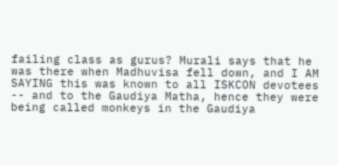failing class as gurus? Murali says that he was there when Madhuvisa fell down, and I AM SAYING this was known to all ISKCON devotees -- and to the Gaudiya Matha, hence they were being called monkeys in the Gaudiya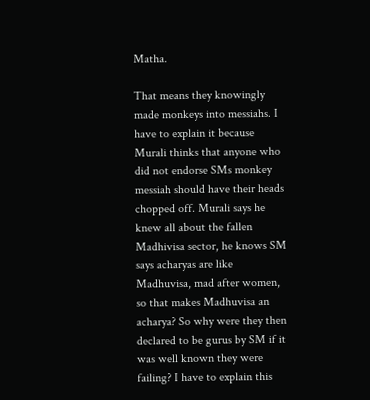Matha.

That means they knowingly made monkeys into messiahs. I have to explain it because Murali thinks that anyone who did not endorse SMs monkey messiah should have their heads chopped off. Murali says he knew all about the fallen Madhivisa sector, he knows SM says acharyas are like Madhuvisa, mad after women, so that makes Madhuvisa an acharya? So why were they then declared to be gurus by SM if it was well known they were failing? I have to explain this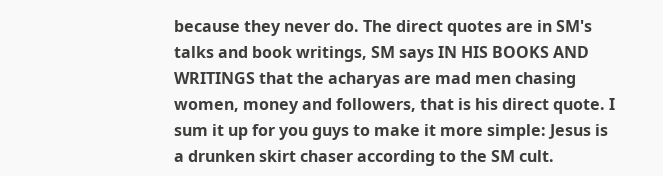because they never do. The direct quotes are in SM's talks and book writings, SM says IN HIS BOOKS AND WRITINGS that the acharyas are mad men chasing women, money and followers, that is his direct quote. I sum it up for you guys to make it more simple: Jesus is a drunken skirt chaser according to the SM cult.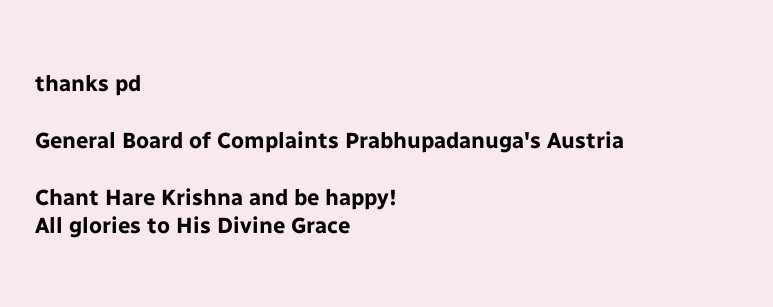thanks pd

General Board of Complaints Prabhupadanuga's Austria

Chant Hare Krishna and be happy!
All glories to His Divine Grace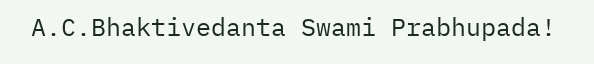A.C.Bhaktivedanta Swami Prabhupada!